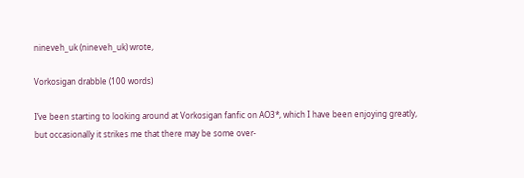nineveh_uk (nineveh_uk) wrote,

Vorkosigan drabble (100 words)

I’ve been starting to looking around at Vorkosigan fanfic on AO3*, which I have been enjoying greatly, but occasionally it strikes me that there may be some over-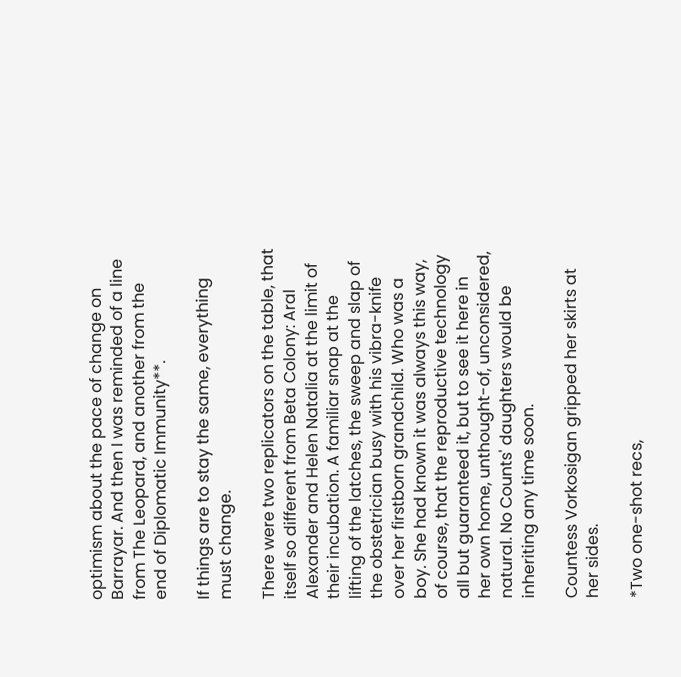optimism about the pace of change on Barrayar. And then I was reminded of a line from The Leopard, and another from the end of Diplomatic Immunity**.

If things are to stay the same, everything must change.

There were two replicators on the table, that itself so different from Beta Colony: Aral Alexander and Helen Natalia at the limit of their incubation. A familiar snap at the lifting of the latches, the sweep and slap of the obstetrician busy with his vibra-knife over her firstborn grandchild. Who was a boy. She had known it was always this way, of course, that the reproductive technology all but guaranteed it, but to see it here in her own home, unthought-of, unconsidered, natural. No Counts' daughters would be inheriting any time soon.

Countess Vorkosigan gripped her skirts at her sides.

*Two one-shot recs,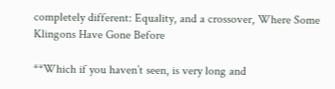completely different: Equality, and a crossover, Where Some Klingons Have Gone Before

**Which if you haven’t seen, is very long and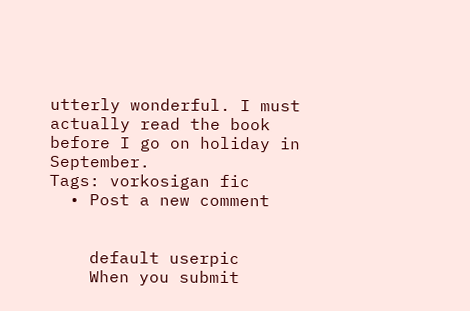utterly wonderful. I must actually read the book before I go on holiday in September.
Tags: vorkosigan fic
  • Post a new comment


    default userpic
    When you submit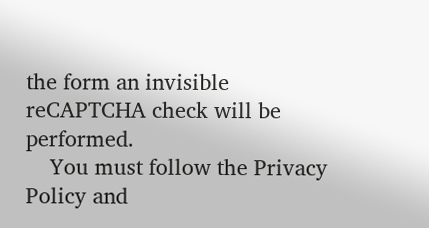the form an invisible reCAPTCHA check will be performed.
    You must follow the Privacy Policy and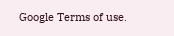Google Terms of use.